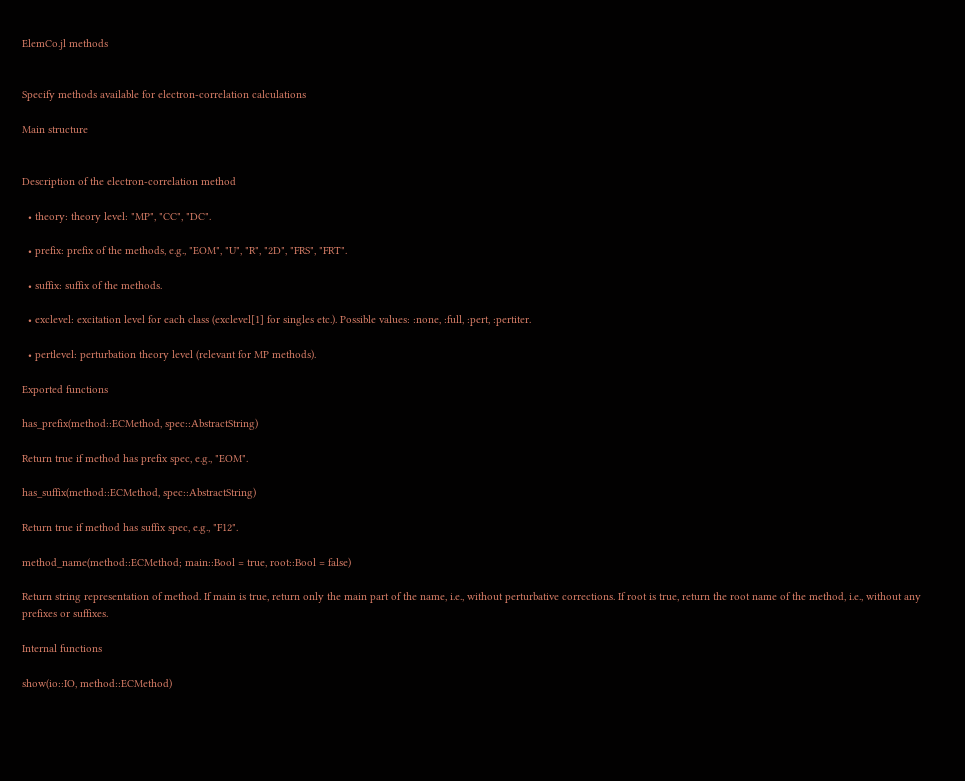ElemCo.jl methods


Specify methods available for electron-correlation calculations

Main structure


Description of the electron-correlation method

  • theory: theory level: "MP", "CC", "DC".

  • prefix: prefix of the methods, e.g., "EOM", "U", "R", "2D", "FRS", "FRT".

  • suffix: suffix of the methods.

  • exclevel: excitation level for each class (exclevel[1] for singles etc.). Possible values: :none, :full, :pert, :pertiter.

  • pertlevel: perturbation theory level (relevant for MP methods).

Exported functions

has_prefix(method::ECMethod, spec::AbstractString)

Return true if method has prefix spec, e.g., "EOM".

has_suffix(method::ECMethod, spec::AbstractString)

Return true if method has suffix spec, e.g., "F12".

method_name(method::ECMethod; main::Bool = true, root::Bool = false)

Return string representation of method. If main is true, return only the main part of the name, i.e., without perturbative corrections. If root is true, return the root name of the method, i.e., without any prefixes or suffixes.

Internal functions

show(io::IO, method::ECMethod)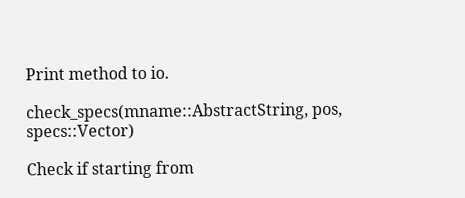Print method to io.

check_specs(mname::AbstractString, pos, specs::Vector)

Check if starting from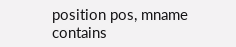position pos, mname contains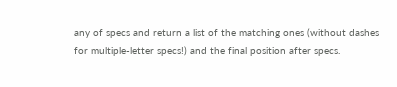any of specs and return a list of the matching ones (without dashes for multiple-letter specs!) and the final position after specs.